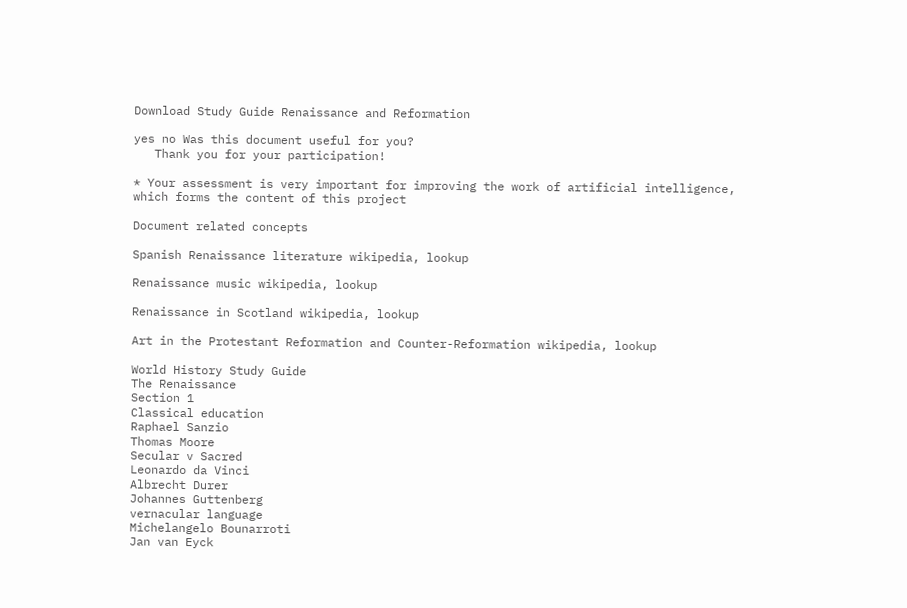Download Study Guide Renaissance and Reformation

yes no Was this document useful for you?
   Thank you for your participation!

* Your assessment is very important for improving the work of artificial intelligence, which forms the content of this project

Document related concepts

Spanish Renaissance literature wikipedia, lookup

Renaissance music wikipedia, lookup

Renaissance in Scotland wikipedia, lookup

Art in the Protestant Reformation and Counter-Reformation wikipedia, lookup

World History Study Guide
The Renaissance
Section 1
Classical education
Raphael Sanzio
Thomas Moore
Secular v Sacred
Leonardo da Vinci
Albrecht Durer
Johannes Guttenberg
vernacular language
Michelangelo Bounarroti
Jan van Eyck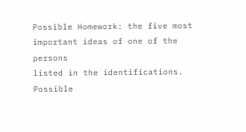Possible Homework: the five most important ideas of one of the persons
listed in the identifications.
Possible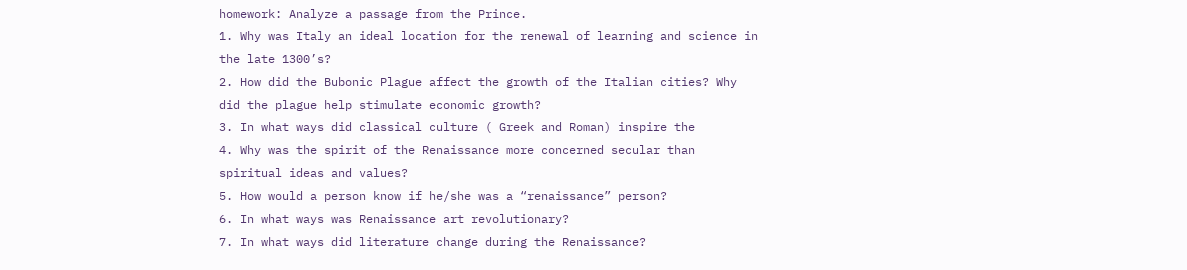homework: Analyze a passage from the Prince.
1. Why was Italy an ideal location for the renewal of learning and science in
the late 1300’s?
2. How did the Bubonic Plague affect the growth of the Italian cities? Why
did the plague help stimulate economic growth?
3. In what ways did classical culture ( Greek and Roman) inspire the
4. Why was the spirit of the Renaissance more concerned secular than
spiritual ideas and values?
5. How would a person know if he/she was a “renaissance” person?
6. In what ways was Renaissance art revolutionary?
7. In what ways did literature change during the Renaissance?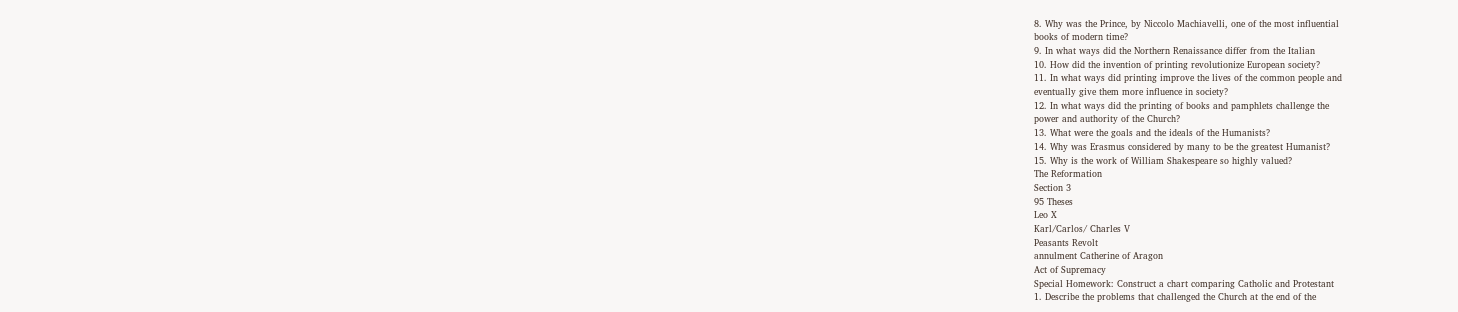8. Why was the Prince, by Niccolo Machiavelli, one of the most influential
books of modern time?
9. In what ways did the Northern Renaissance differ from the Italian
10. How did the invention of printing revolutionize European society?
11. In what ways did printing improve the lives of the common people and
eventually give them more influence in society?
12. In what ways did the printing of books and pamphlets challenge the
power and authority of the Church?
13. What were the goals and the ideals of the Humanists?
14. Why was Erasmus considered by many to be the greatest Humanist?
15. Why is the work of William Shakespeare so highly valued?
The Reformation
Section 3
95 Theses
Leo X
Karl/Carlos/ Charles V
Peasants Revolt
annulment Catherine of Aragon
Act of Supremacy
Special Homework: Construct a chart comparing Catholic and Protestant
1. Describe the problems that challenged the Church at the end of the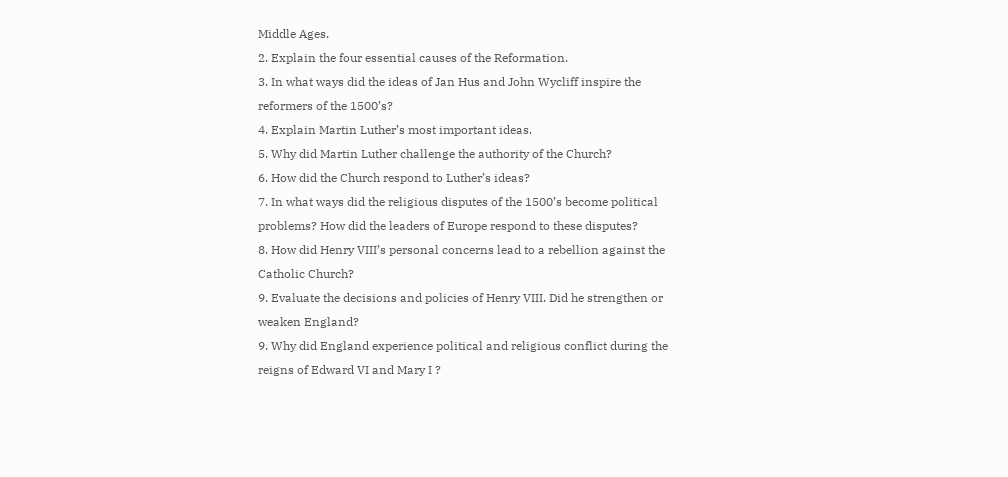Middle Ages.
2. Explain the four essential causes of the Reformation.
3. In what ways did the ideas of Jan Hus and John Wycliff inspire the
reformers of the 1500’s?
4. Explain Martin Luther’s most important ideas.
5. Why did Martin Luther challenge the authority of the Church?
6. How did the Church respond to Luther’s ideas?
7. In what ways did the religious disputes of the 1500’s become political
problems? How did the leaders of Europe respond to these disputes?
8. How did Henry VIII’s personal concerns lead to a rebellion against the
Catholic Church?
9. Evaluate the decisions and policies of Henry VIII. Did he strengthen or
weaken England?
9. Why did England experience political and religious conflict during the
reigns of Edward VI and Mary I ?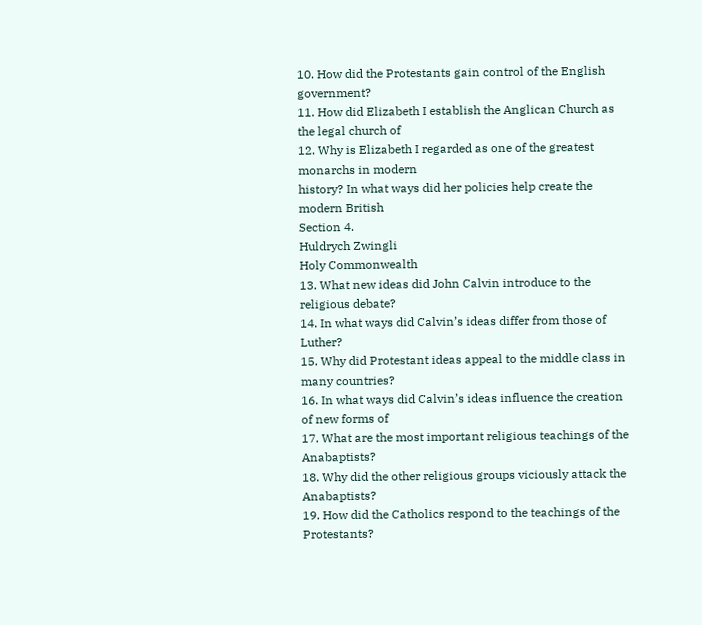10. How did the Protestants gain control of the English government?
11. How did Elizabeth I establish the Anglican Church as the legal church of
12. Why is Elizabeth I regarded as one of the greatest monarchs in modern
history? In what ways did her policies help create the modern British
Section 4.
Huldrych Zwingli
Holy Commonwealth
13. What new ideas did John Calvin introduce to the religious debate?
14. In what ways did Calvin’s ideas differ from those of Luther?
15. Why did Protestant ideas appeal to the middle class in many countries?
16. In what ways did Calvin’s ideas influence the creation of new forms of
17. What are the most important religious teachings of the Anabaptists?
18. Why did the other religious groups viciously attack the Anabaptists?
19. How did the Catholics respond to the teachings of the Protestants?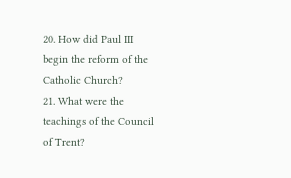20. How did Paul III begin the reform of the Catholic Church?
21. What were the teachings of the Council of Trent?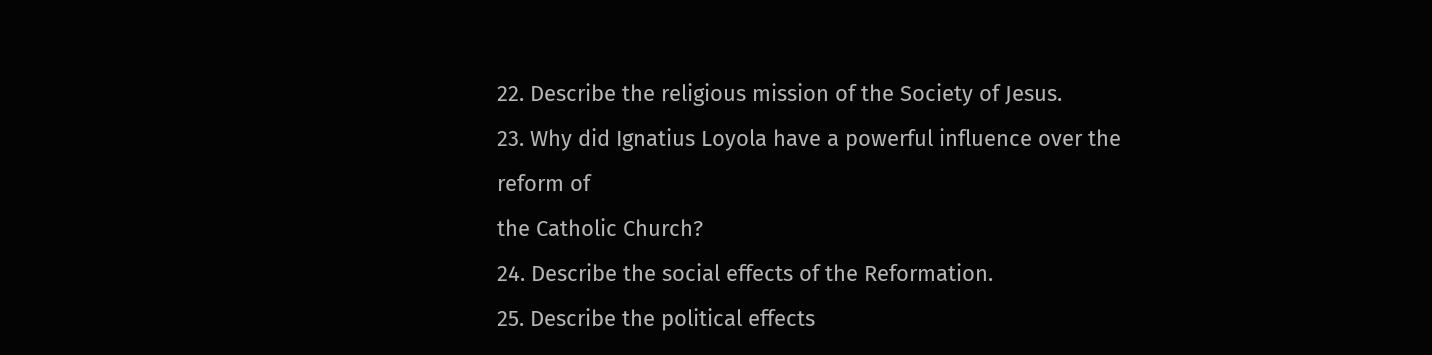22. Describe the religious mission of the Society of Jesus.
23. Why did Ignatius Loyola have a powerful influence over the reform of
the Catholic Church?
24. Describe the social effects of the Reformation.
25. Describe the political effects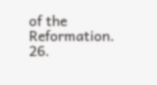of the Reformation.
26.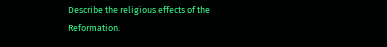Describe the religious effects of the Reformation.